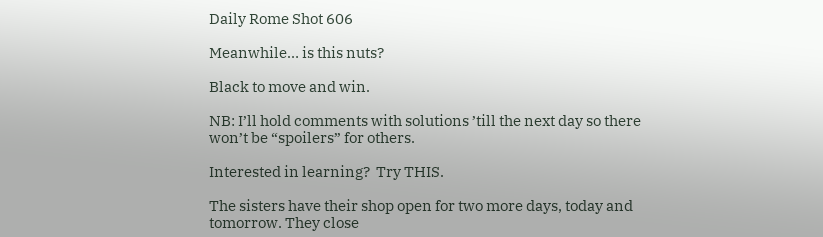Daily Rome Shot 606

Meanwhile… is this nuts?

Black to move and win.

NB: I’ll hold comments with solutions ’till the next day so there won’t be “spoilers” for others.

Interested in learning?  Try THIS.

The sisters have their shop open for two more days, today and tomorrow. They close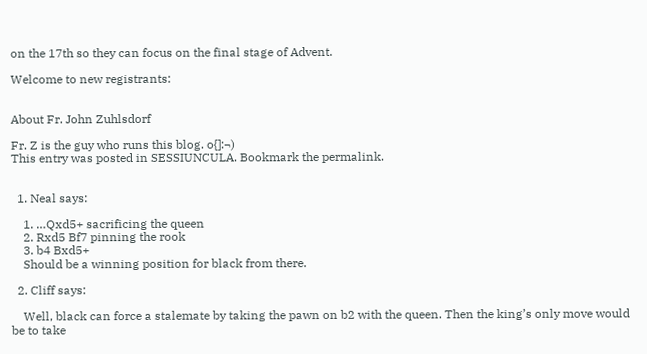on the 17th so they can focus on the final stage of Advent.

Welcome to new registrants:


About Fr. John Zuhlsdorf

Fr. Z is the guy who runs this blog. o{]:¬)
This entry was posted in SESSIUNCULA. Bookmark the permalink.


  1. Neal says:

    1. …Qxd5+ sacrificing the queen
    2. Rxd5 Bf7 pinning the rook
    3. b4 Bxd5+
    Should be a winning position for black from there.

  2. Cliff says:

    Well, black can force a stalemate by taking the pawn on b2 with the queen. Then the king’s only move would be to take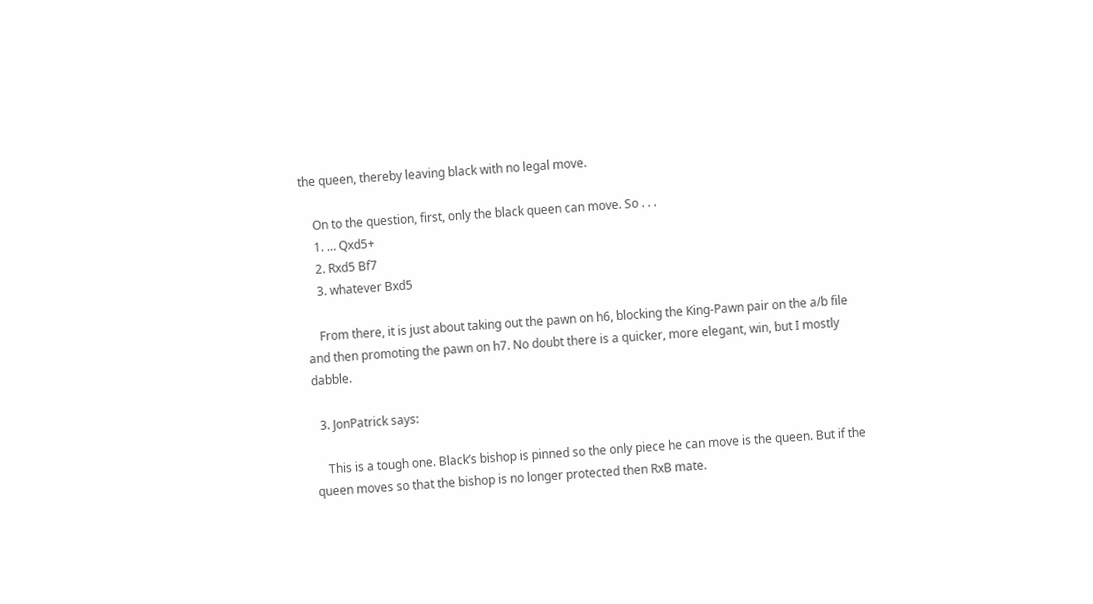the queen, thereby leaving black with no legal move.

    On to the question, first, only the black queen can move. So . . .
    1. … Qxd5+
    2. Rxd5 Bf7
    3. whatever Bxd5

    From there, it is just about taking out the pawn on h6, blocking the King-Pawn pair on the a/b file and then promoting the pawn on h7. No doubt there is a quicker, more elegant, win, but I mostly dabble.

  3. JonPatrick says:

    This is a tough one. Black’s bishop is pinned so the only piece he can move is the queen. But if the queen moves so that the bishop is no longer protected then RxB mate.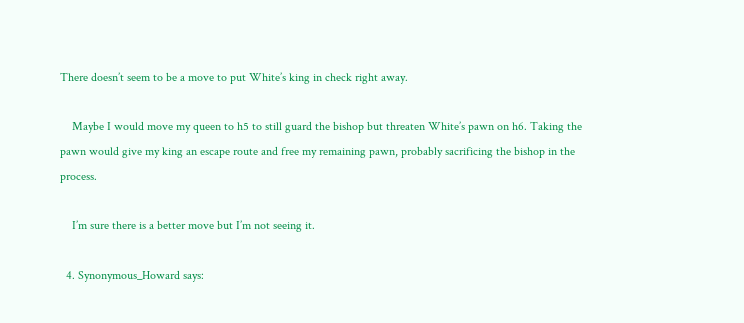There doesn’t seem to be a move to put White’s king in check right away.

    Maybe I would move my queen to h5 to still guard the bishop but threaten White’s pawn on h6. Taking the pawn would give my king an escape route and free my remaining pawn, probably sacrificing the bishop in the process.

    I’m sure there is a better move but I’m not seeing it.

  4. Synonymous_Howard says: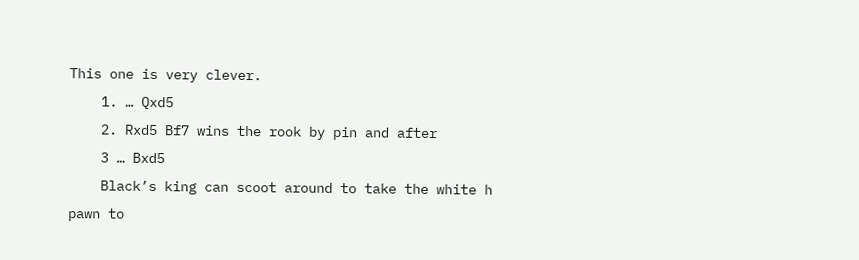This one is very clever.
    1. … Qxd5
    2. Rxd5 Bf7 wins the rook by pin and after
    3 … Bxd5
    Black’s king can scoot around to take the white h pawn to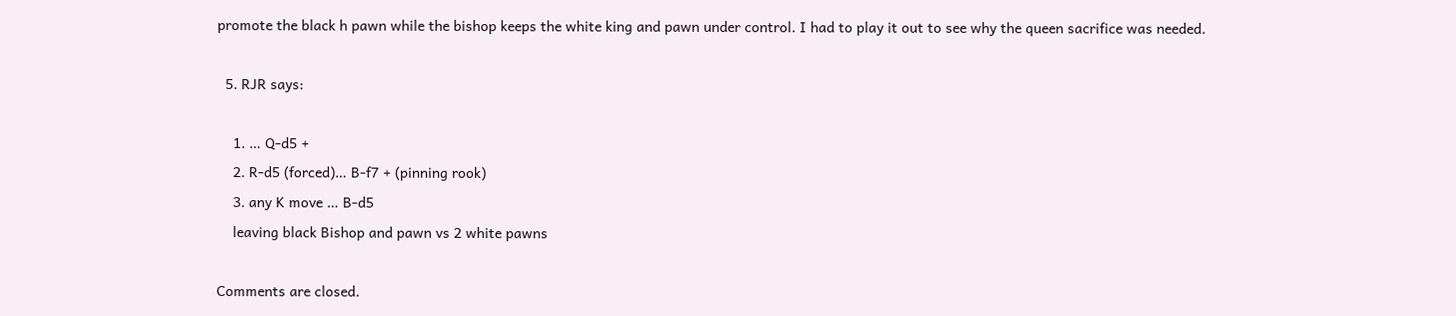promote the black h pawn while the bishop keeps the white king and pawn under control. I had to play it out to see why the queen sacrifice was needed.

  5. RJR says:

    1. … Q-d5 +
    2. R-d5 (forced)… B-f7 + (pinning rook)
    3. any K move … B-d5
    leaving black Bishop and pawn vs 2 white pawns

Comments are closed.